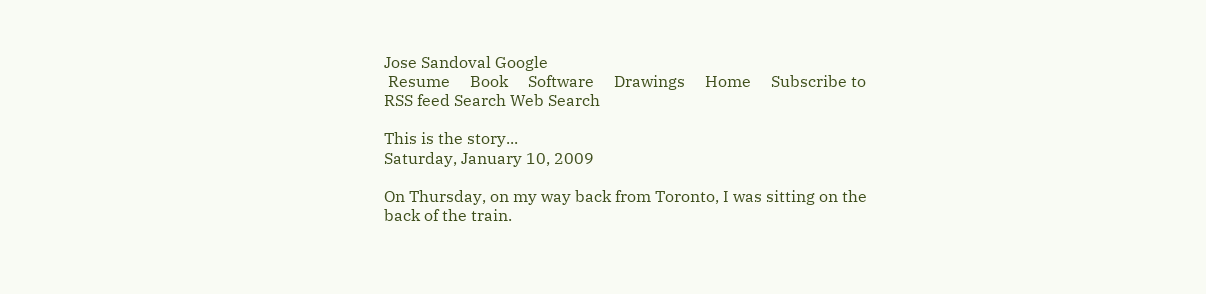Jose Sandoval Google
 Resume     Book     Software     Drawings     Home     Subscribe to RSS feed Search Web Search

This is the story...
Saturday, January 10, 2009

On Thursday, on my way back from Toronto, I was sitting on the back of the train.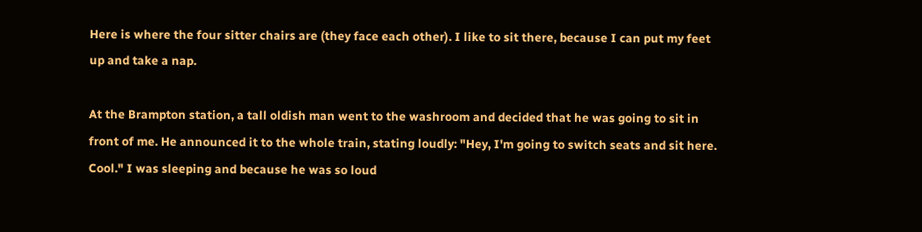Here is where the four sitter chairs are (they face each other). I like to sit there, because I can put my feet up and take a nap.

At the Brampton station, a tall oldish man went to the washroom and decided that he was going to sit in front of me. He announced it to the whole train, stating loudly: "Hey, I'm going to switch seats and sit here. Cool." I was sleeping and because he was so loud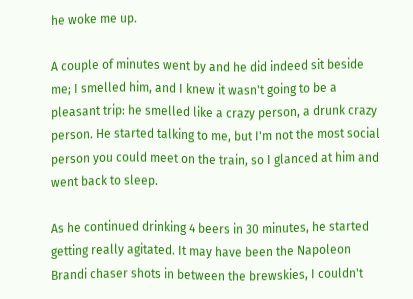he woke me up.

A couple of minutes went by and he did indeed sit beside me; I smelled him, and I knew it wasn't going to be a pleasant trip: he smelled like a crazy person, a drunk crazy person. He started talking to me, but I'm not the most social person you could meet on the train, so I glanced at him and went back to sleep.

As he continued drinking 4 beers in 30 minutes, he started getting really agitated. It may have been the Napoleon Brandi chaser shots in between the brewskies, I couldn't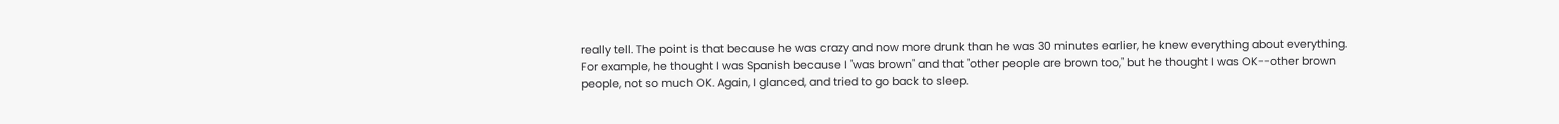really tell. The point is that because he was crazy and now more drunk than he was 30 minutes earlier, he knew everything about everything. For example, he thought I was Spanish because I "was brown" and that "other people are brown too," but he thought I was OK--other brown people, not so much OK. Again, I glanced, and tried to go back to sleep.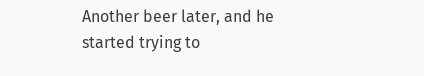Another beer later, and he started trying to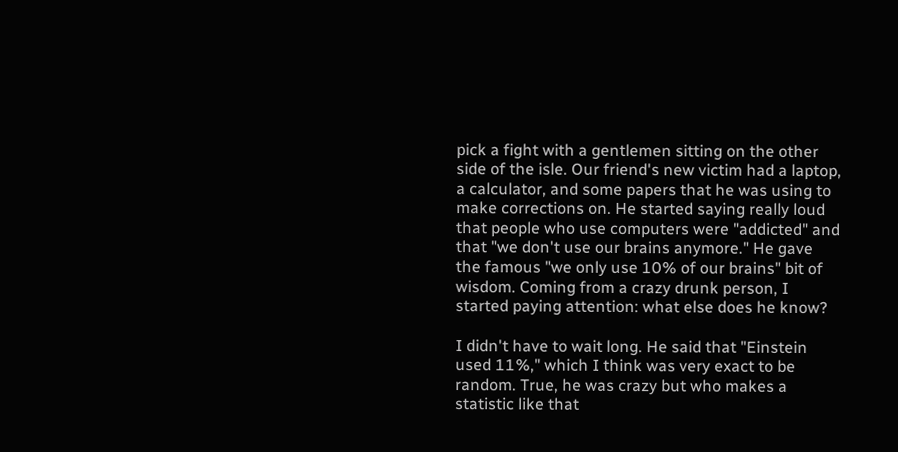pick a fight with a gentlemen sitting on the other side of the isle. Our friend's new victim had a laptop, a calculator, and some papers that he was using to make corrections on. He started saying really loud that people who use computers were "addicted" and that "we don't use our brains anymore." He gave the famous "we only use 10% of our brains" bit of wisdom. Coming from a crazy drunk person, I started paying attention: what else does he know?

I didn't have to wait long. He said that "Einstein used 11%," which I think was very exact to be random. True, he was crazy but who makes a statistic like that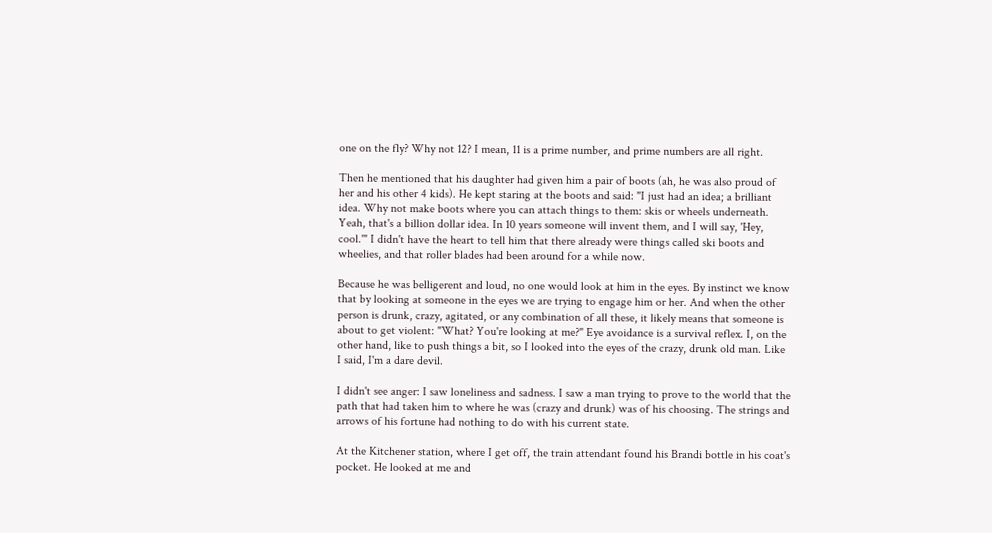one on the fly? Why not 12? I mean, 11 is a prime number, and prime numbers are all right.

Then he mentioned that his daughter had given him a pair of boots (ah, he was also proud of her and his other 4 kids). He kept staring at the boots and said: "I just had an idea; a brilliant idea. Why not make boots where you can attach things to them: skis or wheels underneath. Yeah, that's a billion dollar idea. In 10 years someone will invent them, and I will say, 'Hey, cool.'" I didn't have the heart to tell him that there already were things called ski boots and wheelies, and that roller blades had been around for a while now.

Because he was belligerent and loud, no one would look at him in the eyes. By instinct we know that by looking at someone in the eyes we are trying to engage him or her. And when the other person is drunk, crazy, agitated, or any combination of all these, it likely means that someone is about to get violent: "What? You're looking at me?" Eye avoidance is a survival reflex. I, on the other hand, like to push things a bit, so I looked into the eyes of the crazy, drunk old man. Like I said, I'm a dare devil.

I didn't see anger: I saw loneliness and sadness. I saw a man trying to prove to the world that the path that had taken him to where he was (crazy and drunk) was of his choosing. The strings and arrows of his fortune had nothing to do with his current state.

At the Kitchener station, where I get off, the train attendant found his Brandi bottle in his coat's pocket. He looked at me and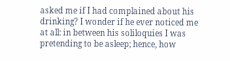asked me if I had complained about his drinking? I wonder if he ever noticed me at all: in between his soliloquies I was pretending to be asleep; hence, how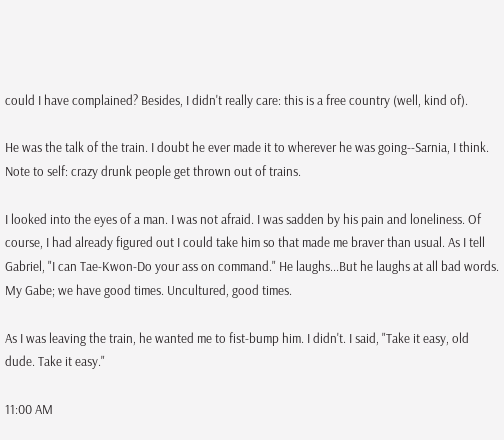could I have complained? Besides, I didn't really care: this is a free country (well, kind of).

He was the talk of the train. I doubt he ever made it to wherever he was going--Sarnia, I think. Note to self: crazy drunk people get thrown out of trains.

I looked into the eyes of a man. I was not afraid. I was sadden by his pain and loneliness. Of course, I had already figured out I could take him so that made me braver than usual. As I tell Gabriel, "I can Tae-Kwon-Do your ass on command." He laughs...But he laughs at all bad words. My Gabe; we have good times. Uncultured, good times.

As I was leaving the train, he wanted me to fist-bump him. I didn't. I said, "Take it easy, old dude. Take it easy."

11:00 AM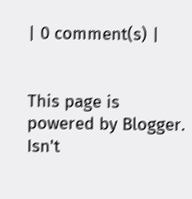| 0 comment(s) |


This page is powered by Blogger. Isn't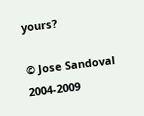yours?

© Jose Sandoval 2004-2009